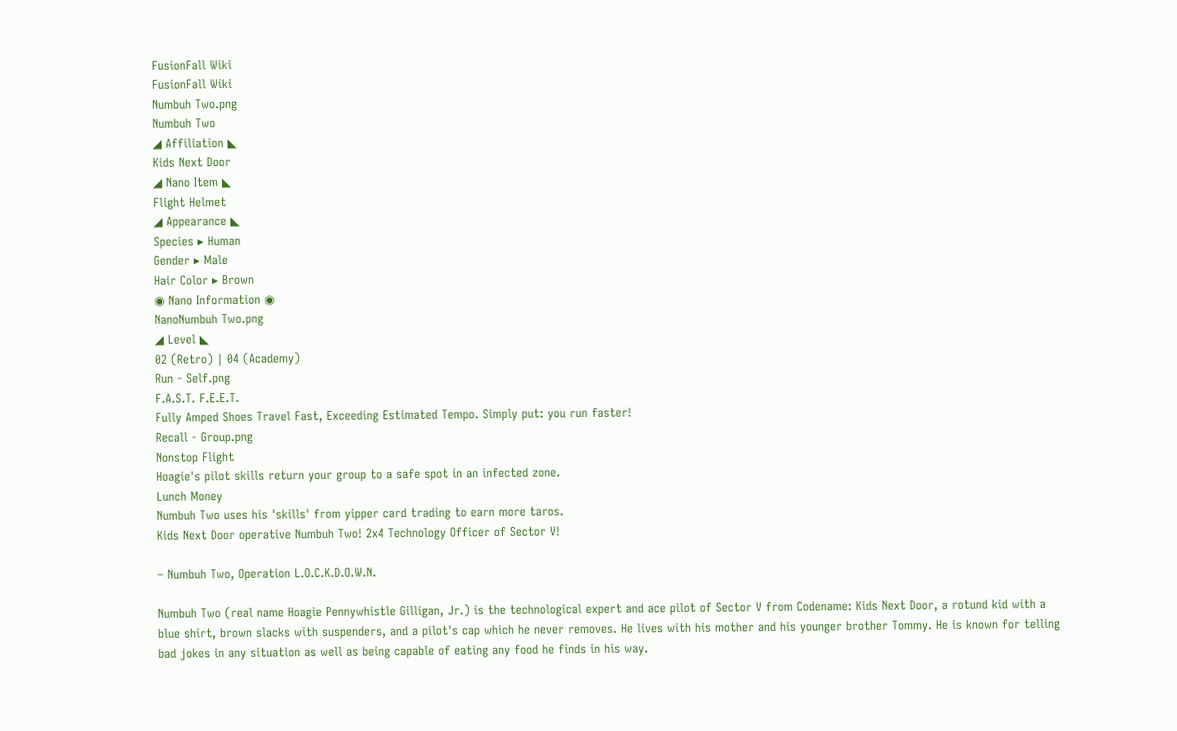FusionFall Wiki
FusionFall Wiki
Numbuh Two.png
Numbuh Two
◢ Affiliation ◣
Kids Next Door
◢ Nano Item ◣
Flight Helmet
◢ Appearance ◣
Species ▸ Human
Gender ▸ Male
Hair Color ▸ Brown
◉ Nano Information ◉
NanoNumbuh Two.png
◢ Level ◣
02 (Retro) ∣ 04 (Academy)
Run - Self.png
F.A.S.T. F.E.E.T.
Fully Amped Shoes Travel Fast, Exceeding Estimated Tempo. Simply put: you run faster!
Recall - Group.png
Nonstop Flight
Hoagie's pilot skills return your group to a safe spot in an infected zone.
Lunch Money
Numbuh Two uses his 'skills' from yipper card trading to earn more taros.
Kids Next Door operative Numbuh Two! 2x4 Technology Officer of Sector V!

– Numbuh Two, Operation L.O.C.K.D.O.W.N.

Numbuh Two (real name Hoagie Pennywhistle Gilligan, Jr.) is the technological expert and ace pilot of Sector V from Codename: Kids Next Door, a rotund kid with a blue shirt, brown slacks with suspenders, and a pilot's cap which he never removes. He lives with his mother and his younger brother Tommy. He is known for telling bad jokes in any situation as well as being capable of eating any food he finds in his way.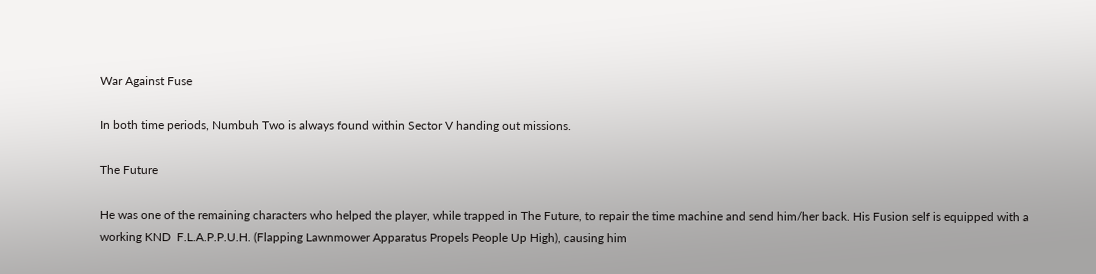War Against Fuse

In both time periods, Numbuh Two is always found within Sector V handing out missions.

The Future

He was one of the remaining characters who helped the player, while trapped in The Future, to repair the time machine and send him/her back. His Fusion self is equipped with a working KND  F.L.A.P.P.U.H. (Flapping Lawnmower Apparatus Propels People Up High), causing him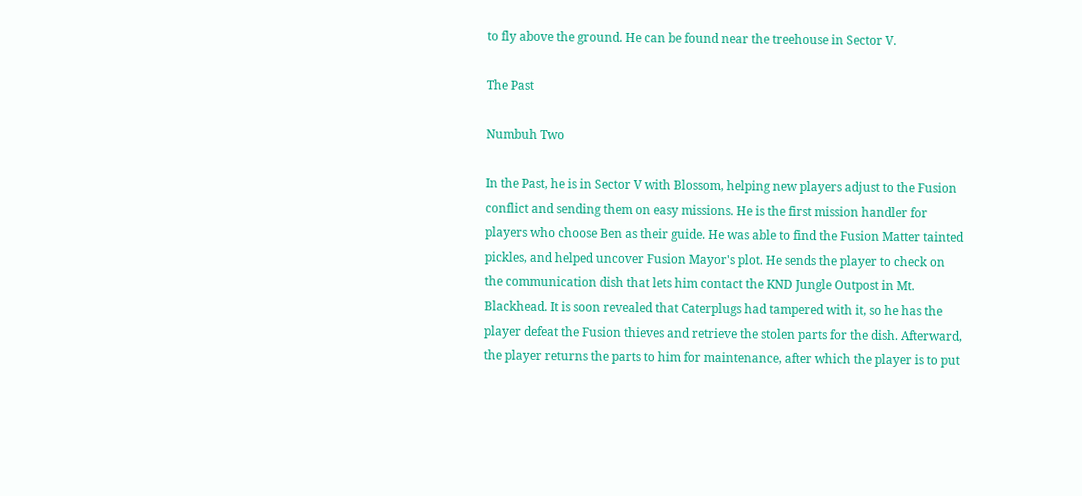to fly above the ground. He can be found near the treehouse in Sector V.

The Past

Numbuh Two

In the Past, he is in Sector V with Blossom, helping new players adjust to the Fusion conflict and sending them on easy missions. He is the first mission handler for players who choose Ben as their guide. He was able to find the Fusion Matter tainted pickles, and helped uncover Fusion Mayor's plot. He sends the player to check on the communication dish that lets him contact the KND Jungle Outpost in Mt. Blackhead. It is soon revealed that Caterplugs had tampered with it, so he has the player defeat the Fusion thieves and retrieve the stolen parts for the dish. Afterward, the player returns the parts to him for maintenance, after which the player is to put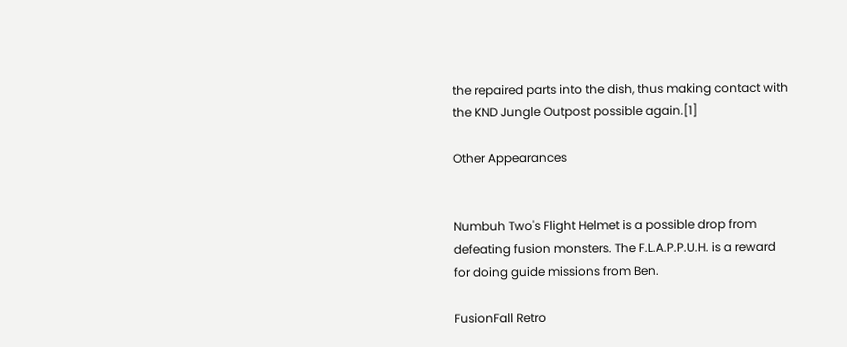the repaired parts into the dish, thus making contact with the KND Jungle Outpost possible again.[1]

Other Appearances


Numbuh Two's Flight Helmet is a possible drop from defeating fusion monsters. The F.L.A.P.P.U.H. is a reward for doing guide missions from Ben.

FusionFall Retro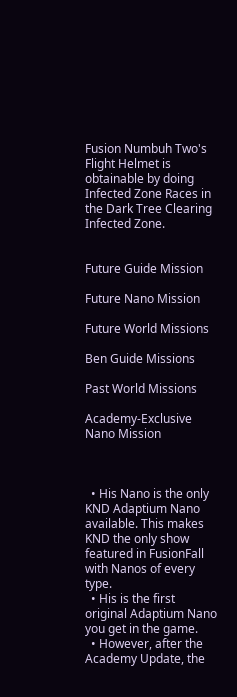Fusion Numbuh Two's Flight Helmet is obtainable by doing Infected Zone Races in the Dark Tree Clearing Infected Zone.


Future Guide Mission

Future Nano Mission

Future World Missions

Ben Guide Missions

Past World Missions

Academy-Exclusive Nano Mission



  • His Nano is the only KND Adaptium Nano available. This makes KND the only show featured in FusionFall with Nanos of every type.
  • His is the first original Adaptium Nano you get in the game.
  • However, after the Academy Update, the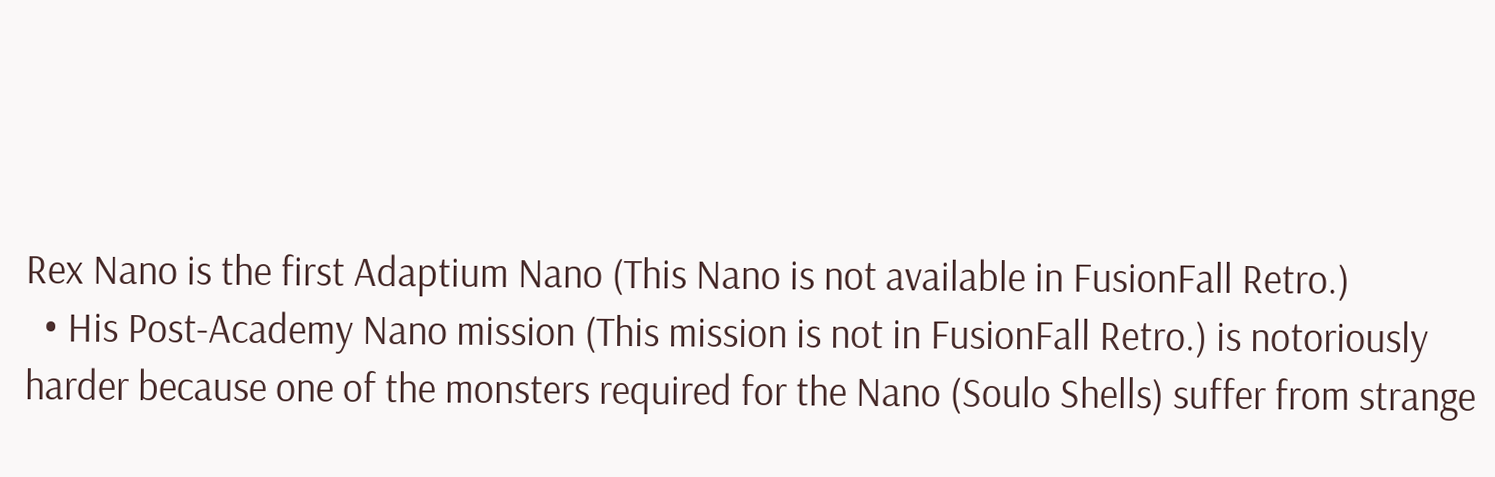Rex Nano is the first Adaptium Nano (This Nano is not available in FusionFall Retro.)
  • His Post-Academy Nano mission (This mission is not in FusionFall Retro.) is notoriously harder because one of the monsters required for the Nano (Soulo Shells) suffer from strange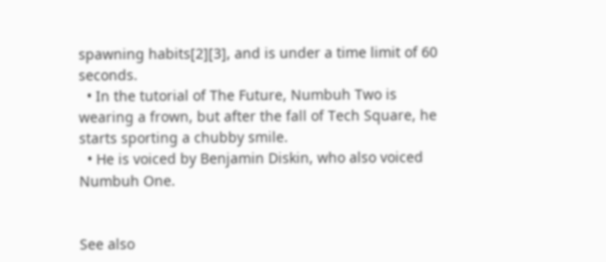spawning habits[2][3], and is under a time limit of 60 seconds.
  • In the tutorial of The Future, Numbuh Two is wearing a frown, but after the fall of Tech Square, he starts sporting a chubby smile.
  • He is voiced by Benjamin Diskin, who also voiced Numbuh One.


See also